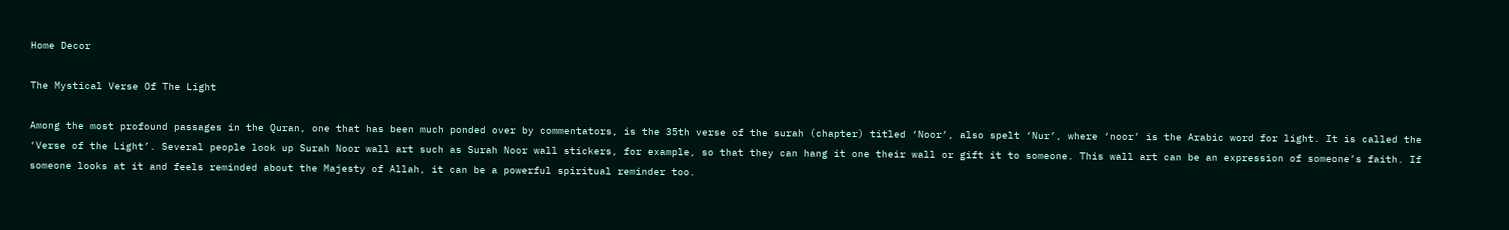Home Decor

The Mystical Verse Of The Light

Among the most profound passages in the Quran, one that has been much ponded over by commentators, is the 35th verse of the surah (chapter) titled ‘Noor’, also spelt ‘Nur’, where ‘noor’ is the Arabic word for light. It is called the ‘Verse of the Light’. Several people look up Surah Noor wall art such as Surah Noor wall stickers, for example, so that they can hang it one their wall or gift it to someone. This wall art can be an expression of someone’s faith. If someone looks at it and feels reminded about the Majesty of Allah, it can be a powerful spiritual reminder too.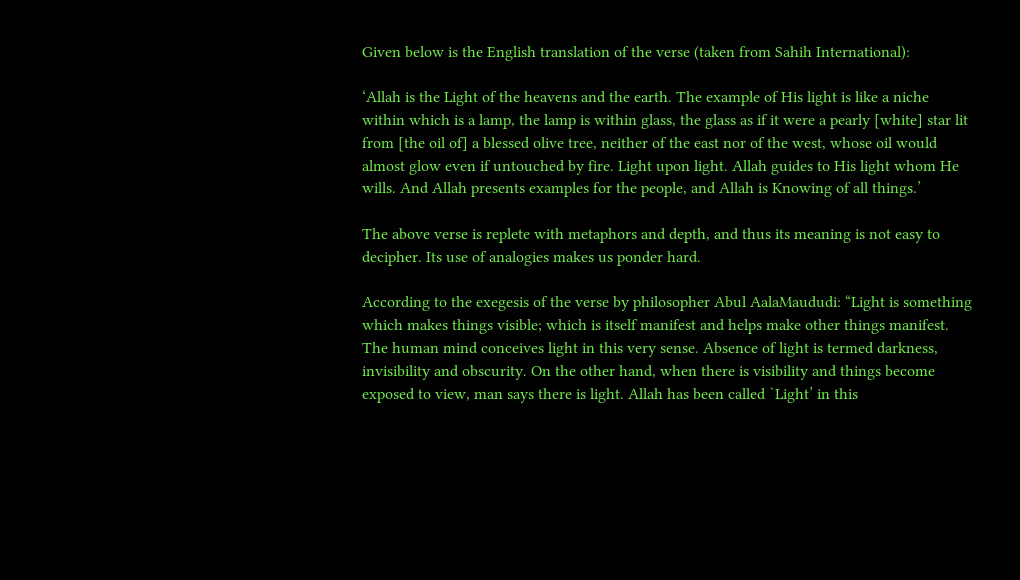Given below is the English translation of the verse (taken from Sahih International):

‘Allah is the Light of the heavens and the earth. The example of His light is like a niche within which is a lamp, the lamp is within glass, the glass as if it were a pearly [white] star lit from [the oil of] a blessed olive tree, neither of the east nor of the west, whose oil would almost glow even if untouched by fire. Light upon light. Allah guides to His light whom He wills. And Allah presents examples for the people, and Allah is Knowing of all things.’

The above verse is replete with metaphors and depth, and thus its meaning is not easy to decipher. Its use of analogies makes us ponder hard.

According to the exegesis of the verse by philosopher Abul AalaMaududi: “Light is something which makes things visible; which is itself manifest and helps make other things manifest. The human mind conceives light in this very sense. Absence of light is termed darkness, invisibility and obscurity. On the other hand, when there is visibility and things become exposed to view, man says there is light. Allah has been called `Light’ in this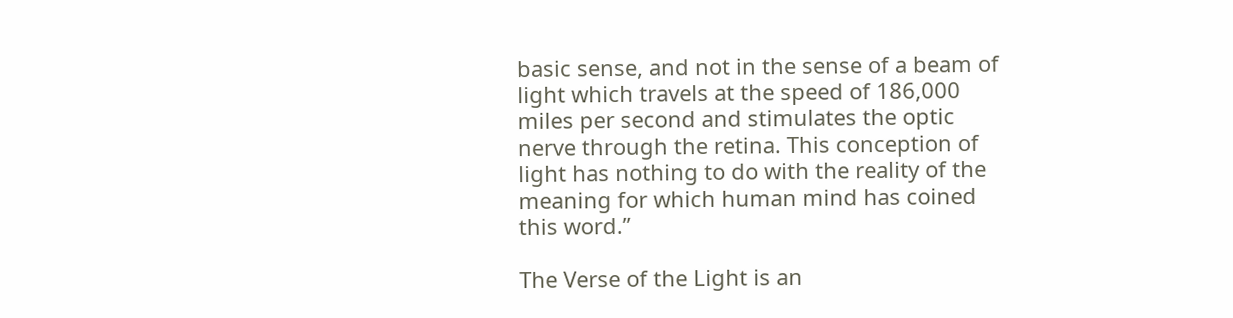basic sense, and not in the sense of a beam of light which travels at the speed of 186,000 miles per second and stimulates the optic nerve through the retina. This conception of light has nothing to do with the reality of the meaning for which human mind has coined this word.”

The Verse of the Light is an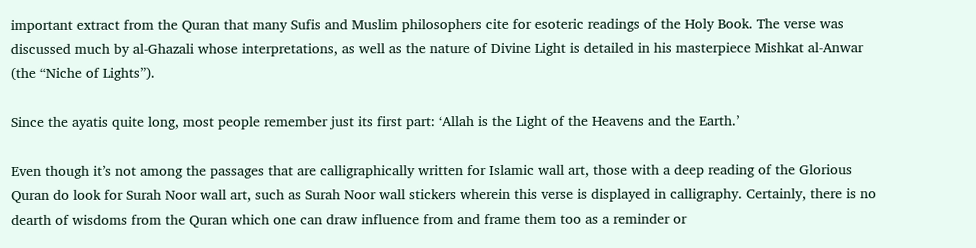important extract from the Quran that many Sufis and Muslim philosophers cite for esoteric readings of the Holy Book. The verse was discussed much by al-Ghazali whose interpretations, as well as the nature of Divine Light is detailed in his masterpiece Mishkat al-Anwar (the “Niche of Lights”).

Since the ayatis quite long, most people remember just its first part: ‘Allah is the Light of the Heavens and the Earth.’

Even though it’s not among the passages that are calligraphically written for Islamic wall art, those with a deep reading of the Glorious Quran do look for Surah Noor wall art, such as Surah Noor wall stickers wherein this verse is displayed in calligraphy. Certainly, there is no dearth of wisdoms from the Quran which one can draw influence from and frame them too as a reminder or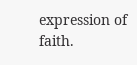expression of faith.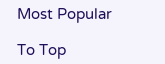Most Popular

To Top